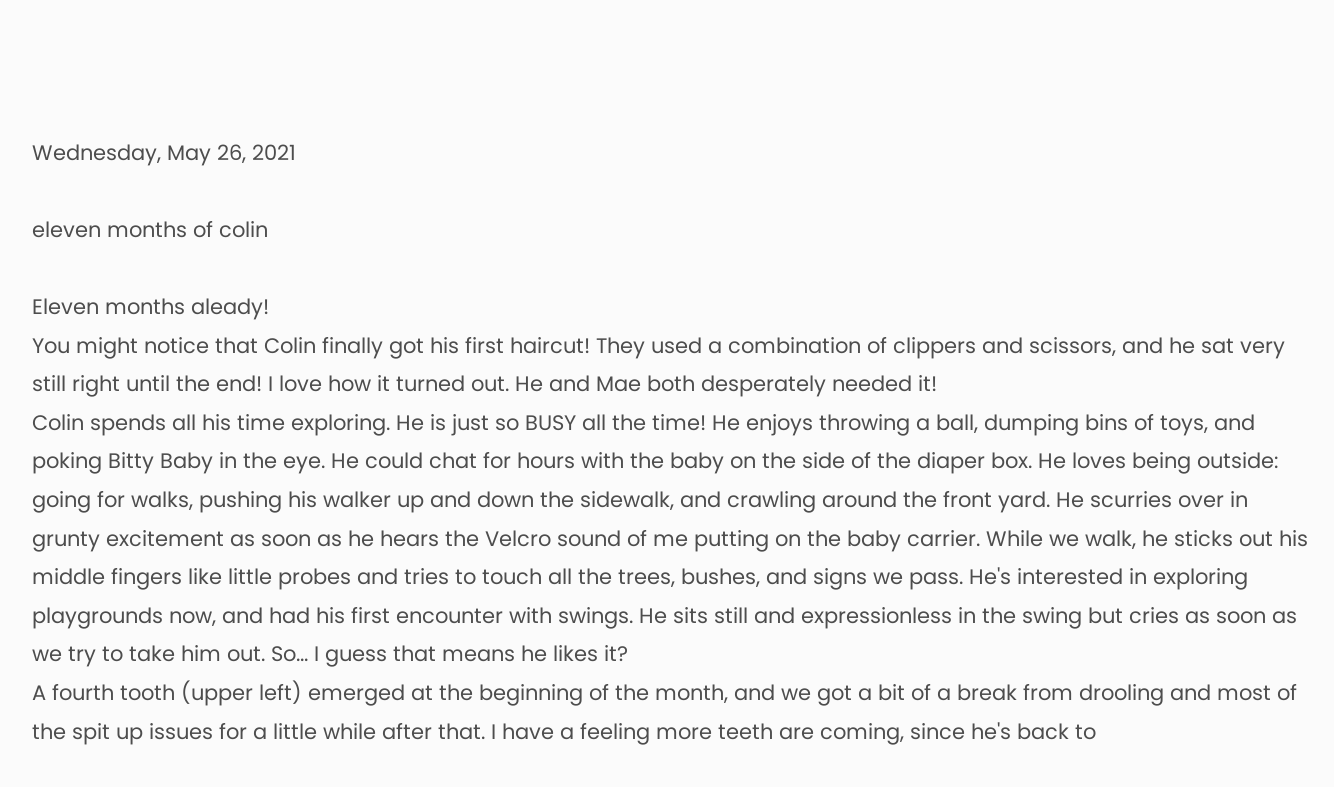Wednesday, May 26, 2021

eleven months of colin

Eleven months aleady!
You might notice that Colin finally got his first haircut! They used a combination of clippers and scissors, and he sat very still right until the end! I love how it turned out. He and Mae both desperately needed it!
Colin spends all his time exploring. He is just so BUSY all the time! He enjoys throwing a ball, dumping bins of toys, and poking Bitty Baby in the eye. He could chat for hours with the baby on the side of the diaper box. He loves being outside: going for walks, pushing his walker up and down the sidewalk, and crawling around the front yard. He scurries over in grunty excitement as soon as he hears the Velcro sound of me putting on the baby carrier. While we walk, he sticks out his middle fingers like little probes and tries to touch all the trees, bushes, and signs we pass. He's interested in exploring playgrounds now, and had his first encounter with swings. He sits still and expressionless in the swing but cries as soon as we try to take him out. So... I guess that means he likes it?
A fourth tooth (upper left) emerged at the beginning of the month, and we got a bit of a break from drooling and most of the spit up issues for a little while after that. I have a feeling more teeth are coming, since he's back to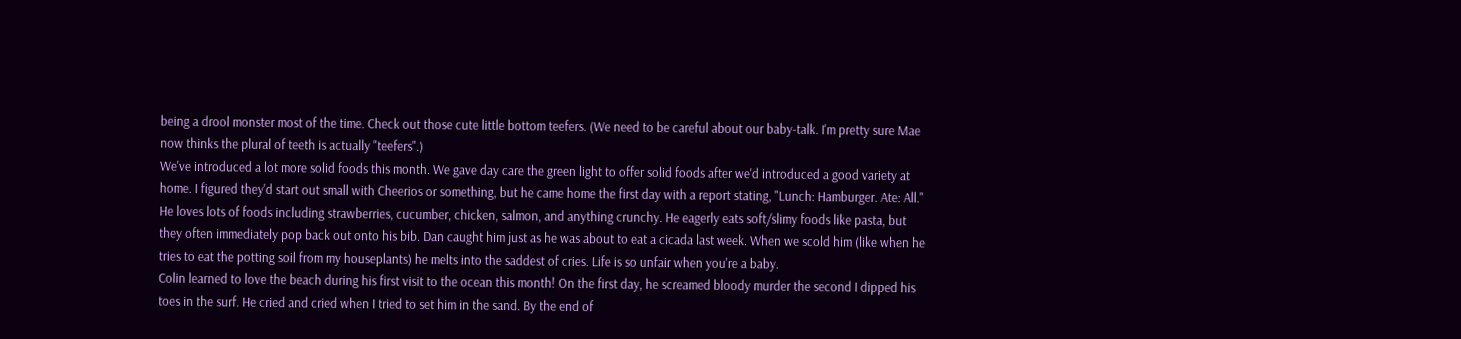being a drool monster most of the time. Check out those cute little bottom teefers. (We need to be careful about our baby-talk. I'm pretty sure Mae now thinks the plural of teeth is actually "teefers".)
We've introduced a lot more solid foods this month. We gave day care the green light to offer solid foods after we'd introduced a good variety at home. I figured they'd start out small with Cheerios or something, but he came home the first day with a report stating, "Lunch: Hamburger. Ate: All." He loves lots of foods including strawberries, cucumber, chicken, salmon, and anything crunchy. He eagerly eats soft/slimy foods like pasta, but they often immediately pop back out onto his bib. Dan caught him just as he was about to eat a cicada last week. When we scold him (like when he tries to eat the potting soil from my houseplants) he melts into the saddest of cries. Life is so unfair when you're a baby.
Colin learned to love the beach during his first visit to the ocean this month! On the first day, he screamed bloody murder the second I dipped his toes in the surf. He cried and cried when I tried to set him in the sand. By the end of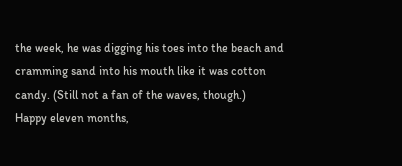the week, he was digging his toes into the beach and cramming sand into his mouth like it was cotton candy. (Still not a fan of the waves, though.)
Happy eleven months,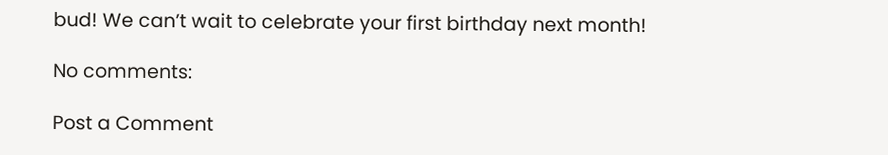bud! We can’t wait to celebrate your first birthday next month!

No comments:

Post a Comment